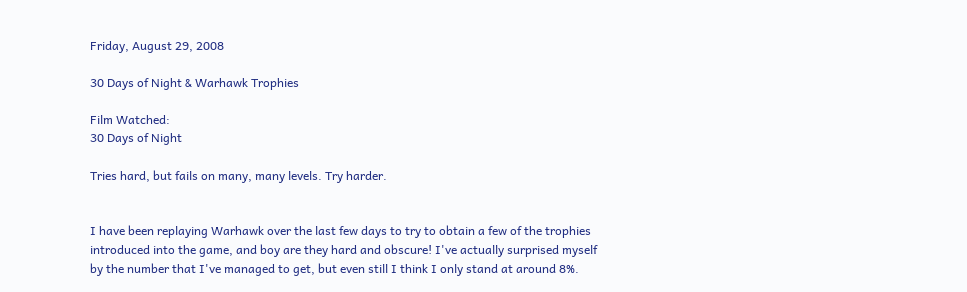Friday, August 29, 2008

30 Days of Night & Warhawk Trophies

Film Watched:
30 Days of Night

Tries hard, but fails on many, many levels. Try harder.


I have been replaying Warhawk over the last few days to try to obtain a few of the trophies introduced into the game, and boy are they hard and obscure! I've actually surprised myself by the number that I've managed to get, but even still I think I only stand at around 8%.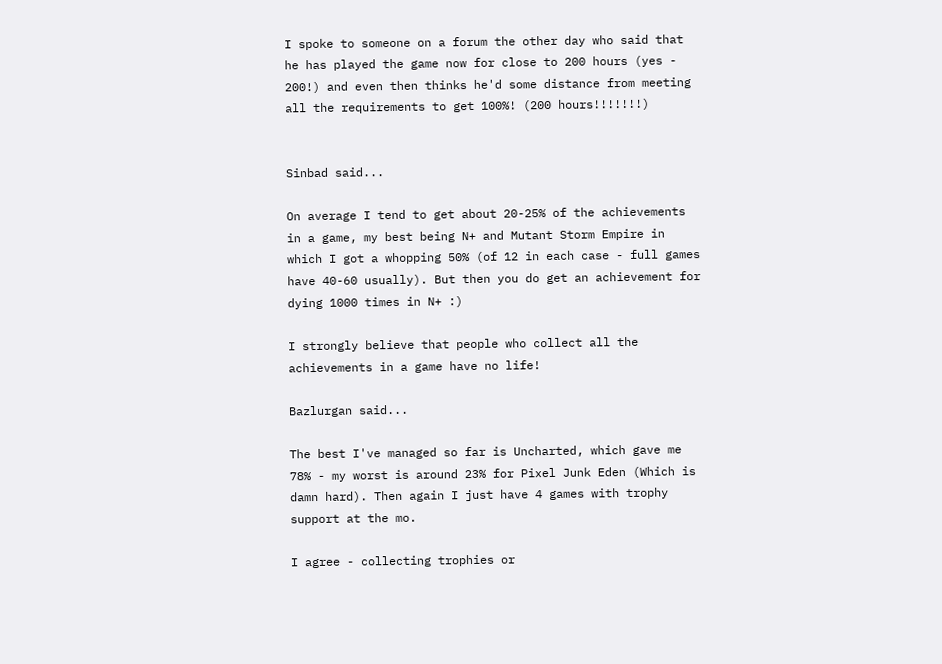I spoke to someone on a forum the other day who said that he has played the game now for close to 200 hours (yes - 200!) and even then thinks he'd some distance from meeting all the requirements to get 100%! (200 hours!!!!!!!)


Sinbad said...

On average I tend to get about 20-25% of the achievements in a game, my best being N+ and Mutant Storm Empire in which I got a whopping 50% (of 12 in each case - full games have 40-60 usually). But then you do get an achievement for dying 1000 times in N+ :)

I strongly believe that people who collect all the achievements in a game have no life!

Bazlurgan said...

The best I've managed so far is Uncharted, which gave me 78% - my worst is around 23% for Pixel Junk Eden (Which is damn hard). Then again I just have 4 games with trophy support at the mo.

I agree - collecting trophies or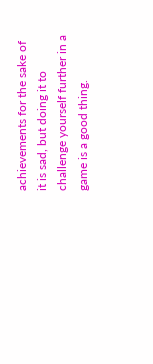achievements for the sake of it is sad, but doing it to challenge yourself further in a game is a good thing.